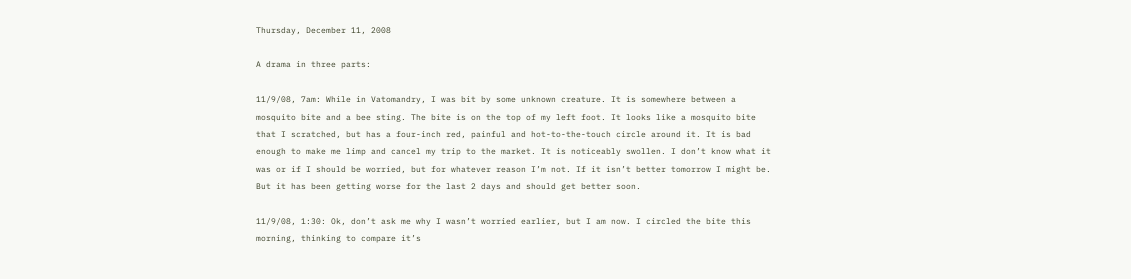Thursday, December 11, 2008

A drama in three parts:

11/9/08, 7am: While in Vatomandry, I was bit by some unknown creature. It is somewhere between a mosquito bite and a bee sting. The bite is on the top of my left foot. It looks like a mosquito bite that I scratched, but has a four-inch red, painful and hot-to-the-touch circle around it. It is bad enough to make me limp and cancel my trip to the market. It is noticeably swollen. I don’t know what it was or if I should be worried, but for whatever reason I’m not. If it isn’t better tomorrow I might be. But it has been getting worse for the last 2 days and should get better soon.

11/9/08, 1:30: Ok, don’t ask me why I wasn’t worried earlier, but I am now. I circled the bite this morning, thinking to compare it’s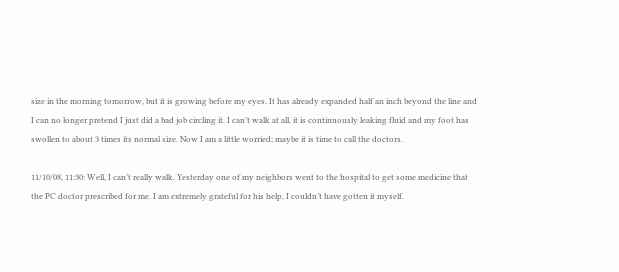size in the morning tomorrow, but it is growing before my eyes. It has already expanded half an inch beyond the line and I can no longer pretend I just did a bad job circling it. I can’t walk at all, it is continuously leaking fluid and my foot has swollen to about 3 times its normal size. Now I am a little worried; maybe it is time to call the doctors.

11/10/08, 11:30: Well, I can’t really walk. Yesterday one of my neighbors went to the hospital to get some medicine that the PC doctor prescribed for me. I am extremely grateful for his help, I couldn’t have gotten it myself.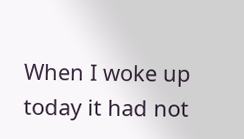When I woke up today it had not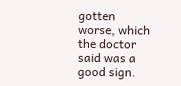gotten worse, which the doctor said was a good sign.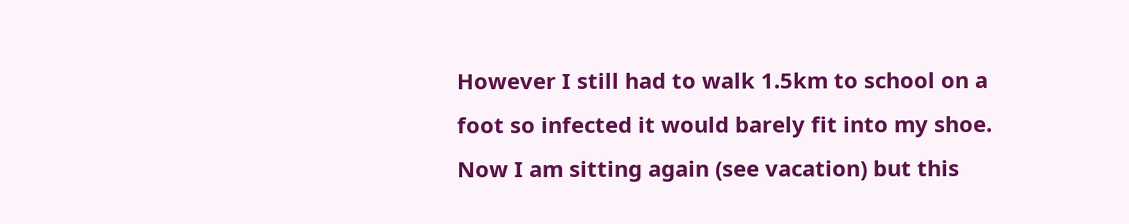However I still had to walk 1.5km to school on a foot so infected it would barely fit into my shoe. Now I am sitting again (see vacation) but this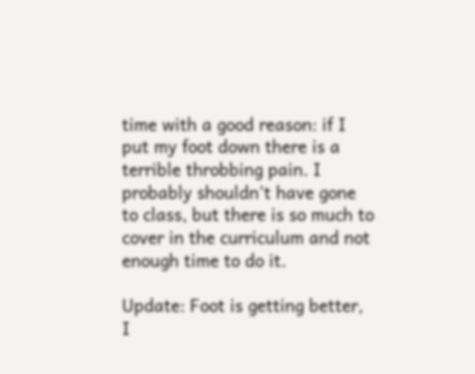time with a good reason: if I put my foot down there is a terrible throbbing pain. I probably shouldn’t have gone to class, but there is so much to cover in the curriculum and not enough time to do it.

Update: Foot is getting better, I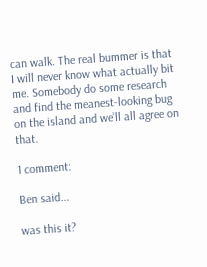can walk. The real bummer is that I will never know what actually bit me. Somebody do some research and find the meanest-looking bug on the island and we’ll all agree on that.

1 comment:

Ben said...

was this it?